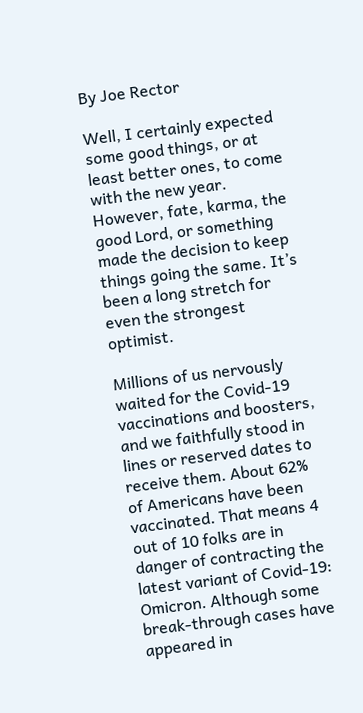By Joe Rector

Well, I certainly expected some good things, or at least better ones, to come with the new year. However, fate, karma, the good Lord, or something made the decision to keep things going the same. It’s been a long stretch for even the strongest optimist.

Millions of us nervously waited for the Covid-19 vaccinations and boosters, and we faithfully stood in lines or reserved dates to receive them. About 62% of Americans have been vaccinated. That means 4 out of 10 folks are in danger of contracting the latest variant of Covid-19: Omicron. Although some break-through cases have appeared in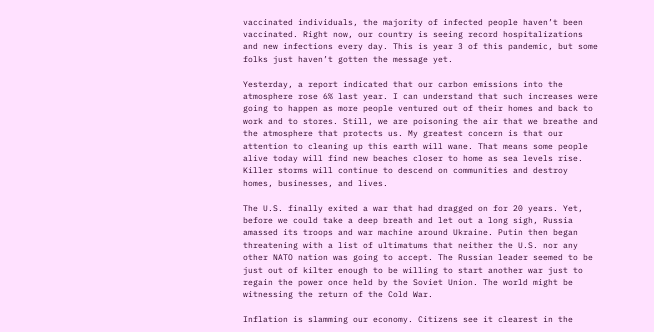vaccinated individuals, the majority of infected people haven’t been vaccinated. Right now, our country is seeing record hospitalizations and new infections every day. This is year 3 of this pandemic, but some folks just haven’t gotten the message yet.

Yesterday, a report indicated that our carbon emissions into the atmosphere rose 6% last year. I can understand that such increases were going to happen as more people ventured out of their homes and back to work and to stores. Still, we are poisoning the air that we breathe and the atmosphere that protects us. My greatest concern is that our attention to cleaning up this earth will wane. That means some people alive today will find new beaches closer to home as sea levels rise. Killer storms will continue to descend on communities and destroy homes, businesses, and lives.

The U.S. finally exited a war that had dragged on for 20 years. Yet, before we could take a deep breath and let out a long sigh, Russia amassed its troops and war machine around Ukraine. Putin then began threatening with a list of ultimatums that neither the U.S. nor any other NATO nation was going to accept. The Russian leader seemed to be just out of kilter enough to be willing to start another war just to regain the power once held by the Soviet Union. The world might be witnessing the return of the Cold War.

Inflation is slamming our economy. Citizens see it clearest in the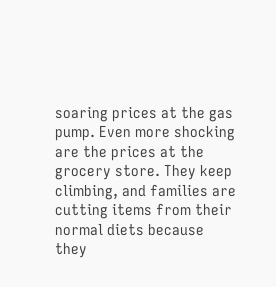soaring prices at the gas pump. Even more shocking are the prices at the grocery store. They keep climbing, and families are cutting items from their normal diets because they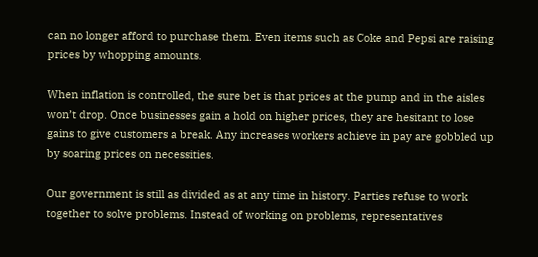can no longer afford to purchase them. Even items such as Coke and Pepsi are raising prices by whopping amounts.

When inflation is controlled, the sure bet is that prices at the pump and in the aisles won’t drop. Once businesses gain a hold on higher prices, they are hesitant to lose gains to give customers a break. Any increases workers achieve in pay are gobbled up by soaring prices on necessities.

Our government is still as divided as at any time in history. Parties refuse to work together to solve problems. Instead of working on problems, representatives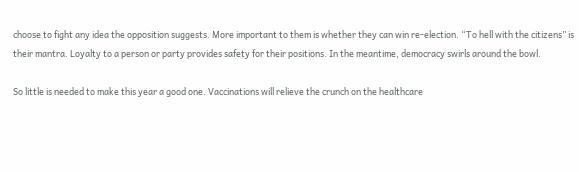choose to fight any idea the opposition suggests. More important to them is whether they can win re-election. “To hell with the citizens” is their mantra. Loyalty to a person or party provides safety for their positions. In the meantime, democracy swirls around the bowl.

So little is needed to make this year a good one. Vaccinations will relieve the crunch on the healthcare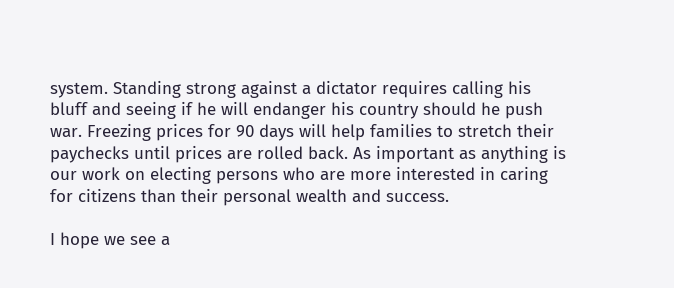system. Standing strong against a dictator requires calling his bluff and seeing if he will endanger his country should he push war. Freezing prices for 90 days will help families to stretch their paychecks until prices are rolled back. As important as anything is our work on electing persons who are more interested in caring for citizens than their personal wealth and success.

I hope we see a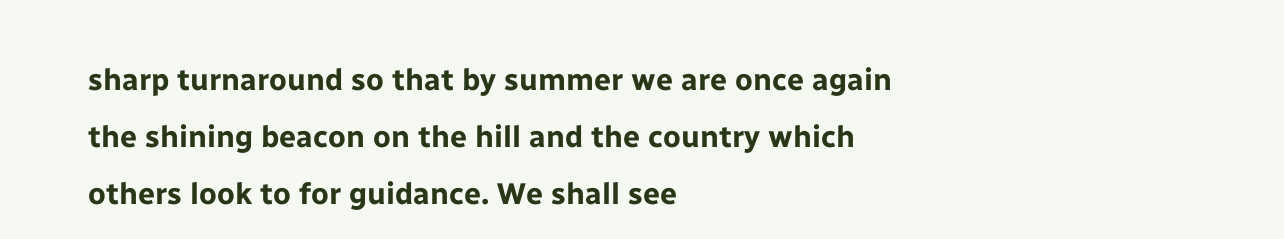sharp turnaround so that by summer we are once again the shining beacon on the hill and the country which others look to for guidance. We shall see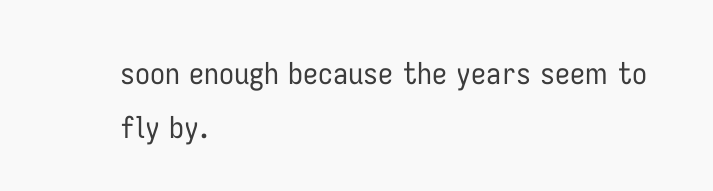soon enough because the years seem to fly by.